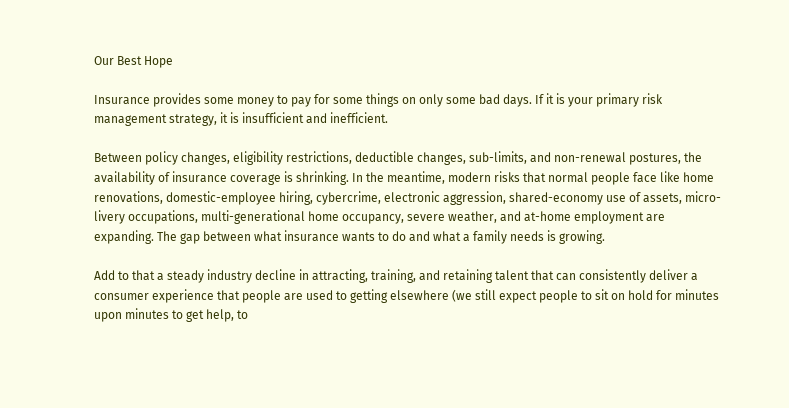Our Best Hope

Insurance provides some money to pay for some things on only some bad days. If it is your primary risk management strategy, it is insufficient and inefficient.

Between policy changes, eligibility restrictions, deductible changes, sub-limits, and non-renewal postures, the availability of insurance coverage is shrinking. In the meantime, modern risks that normal people face like home renovations, domestic-employee hiring, cybercrime, electronic aggression, shared-economy use of assets, micro-livery occupations, multi-generational home occupancy, severe weather, and at-home employment are expanding. The gap between what insurance wants to do and what a family needs is growing.

Add to that a steady industry decline in attracting, training, and retaining talent that can consistently deliver a consumer experience that people are used to getting elsewhere (we still expect people to sit on hold for minutes upon minutes to get help, to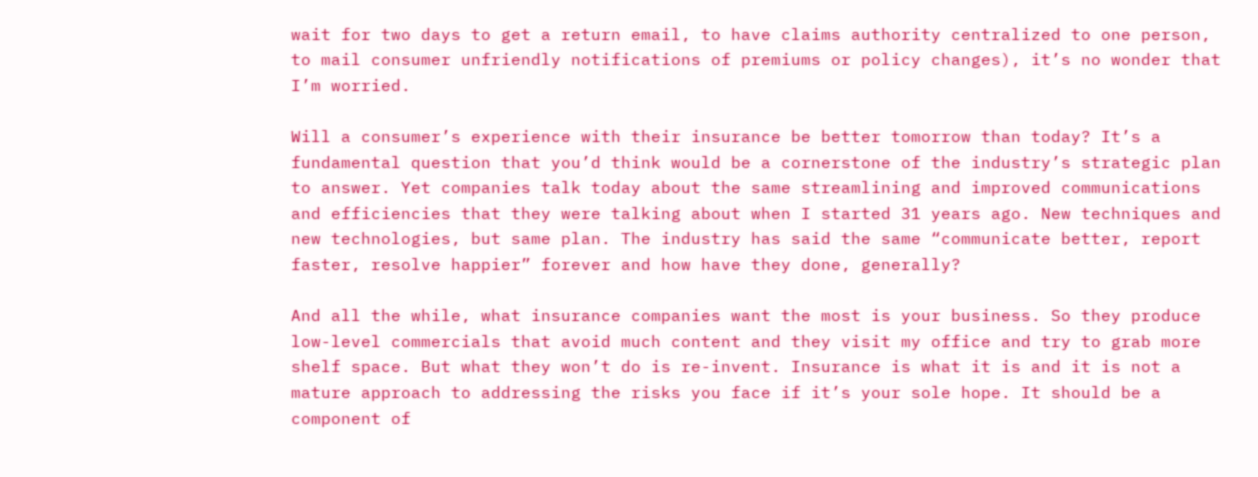wait for two days to get a return email, to have claims authority centralized to one person, to mail consumer unfriendly notifications of premiums or policy changes), it’s no wonder that I’m worried.

Will a consumer’s experience with their insurance be better tomorrow than today? It’s a fundamental question that you’d think would be a cornerstone of the industry’s strategic plan to answer. Yet companies talk today about the same streamlining and improved communications and efficiencies that they were talking about when I started 31 years ago. New techniques and new technologies, but same plan. The industry has said the same “communicate better, report faster, resolve happier” forever and how have they done, generally?

And all the while, what insurance companies want the most is your business. So they produce low-level commercials that avoid much content and they visit my office and try to grab more shelf space. But what they won’t do is re-invent. Insurance is what it is and it is not a mature approach to addressing the risks you face if it’s your sole hope. It should be a component of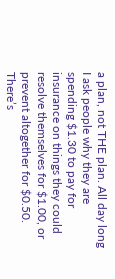a plan, not THE plan. All day long I ask people why they are spending $1.30 to pay for insurance on things they could resolve themselves for $1.00, or prevent altogether for $0.50. There’s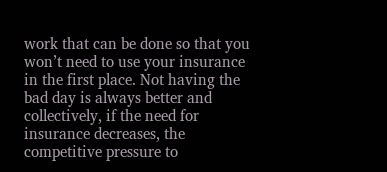work that can be done so that you won’t need to use your insurance in the first place. Not having the bad day is always better and collectively, if the need for insurance decreases, the competitive pressure to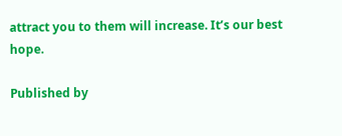attract you to them will increase. It’s our best hope.

Published by